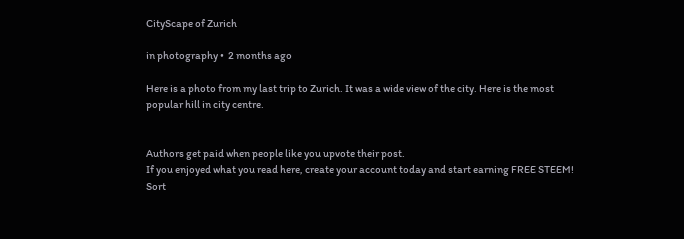CityScape of Zurich

in photography •  2 months ago

Here is a photo from my last trip to Zurich. It was a wide view of the city. Here is the most popular hill in city centre.


Authors get paid when people like you upvote their post.
If you enjoyed what you read here, create your account today and start earning FREE STEEM!
Sort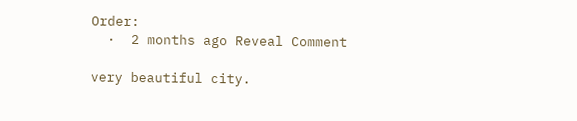Order:
  ·  2 months ago Reveal Comment

very beautiful city.